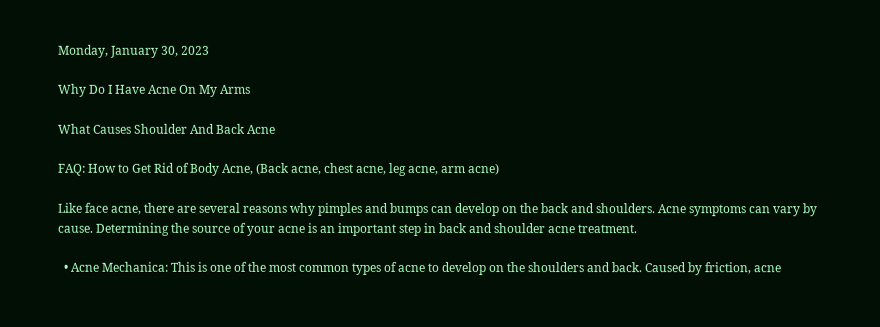Monday, January 30, 2023

Why Do I Have Acne On My Arms

What Causes Shoulder And Back Acne

FAQ: How to Get Rid of Body Acne, (Back acne, chest acne, leg acne, arm acne)

Like face acne, there are several reasons why pimples and bumps can develop on the back and shoulders. Acne symptoms can vary by cause. Determining the source of your acne is an important step in back and shoulder acne treatment.

  • Acne Mechanica: This is one of the most common types of acne to develop on the shoulders and back. Caused by friction, acne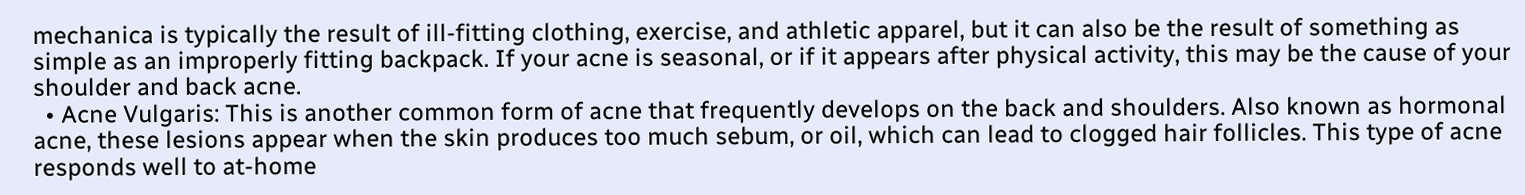mechanica is typically the result of ill-fitting clothing, exercise, and athletic apparel, but it can also be the result of something as simple as an improperly fitting backpack. If your acne is seasonal, or if it appears after physical activity, this may be the cause of your shoulder and back acne.
  • Acne Vulgaris: This is another common form of acne that frequently develops on the back and shoulders. Also known as hormonal acne, these lesions appear when the skin produces too much sebum, or oil, which can lead to clogged hair follicles. This type of acne responds well to at-home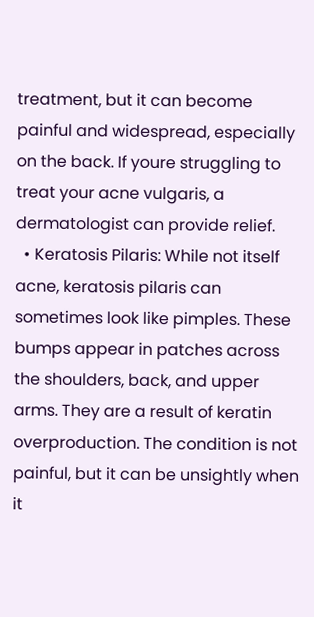treatment, but it can become painful and widespread, especially on the back. If youre struggling to treat your acne vulgaris, a dermatologist can provide relief.
  • Keratosis Pilaris: While not itself acne, keratosis pilaris can sometimes look like pimples. These bumps appear in patches across the shoulders, back, and upper arms. They are a result of keratin overproduction. The condition is not painful, but it can be unsightly when it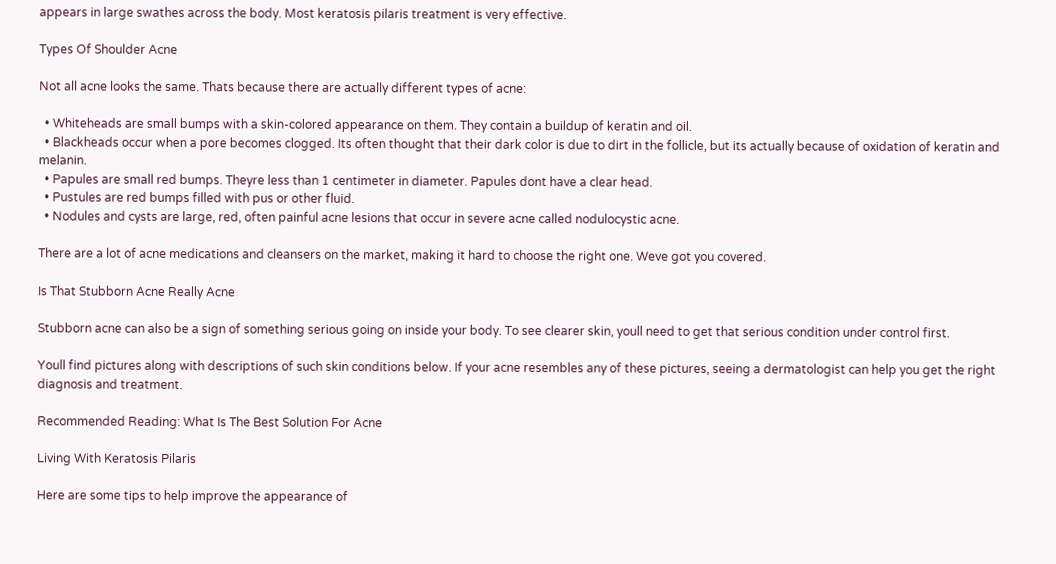appears in large swathes across the body. Most keratosis pilaris treatment is very effective.

Types Of Shoulder Acne

Not all acne looks the same. Thats because there are actually different types of acne:

  • Whiteheads are small bumps with a skin-colored appearance on them. They contain a buildup of keratin and oil.
  • Blackheads occur when a pore becomes clogged. Its often thought that their dark color is due to dirt in the follicle, but its actually because of oxidation of keratin and melanin.
  • Papules are small red bumps. Theyre less than 1 centimeter in diameter. Papules dont have a clear head.
  • Pustules are red bumps filled with pus or other fluid.
  • Nodules and cysts are large, red, often painful acne lesions that occur in severe acne called nodulocystic acne.

There are a lot of acne medications and cleansers on the market, making it hard to choose the right one. Weve got you covered.

Is That Stubborn Acne Really Acne

Stubborn acne can also be a sign of something serious going on inside your body. To see clearer skin, youll need to get that serious condition under control first.

Youll find pictures along with descriptions of such skin conditions below. If your acne resembles any of these pictures, seeing a dermatologist can help you get the right diagnosis and treatment.

Recommended Reading: What Is The Best Solution For Acne

Living With Keratosis Pilaris

Here are some tips to help improve the appearance of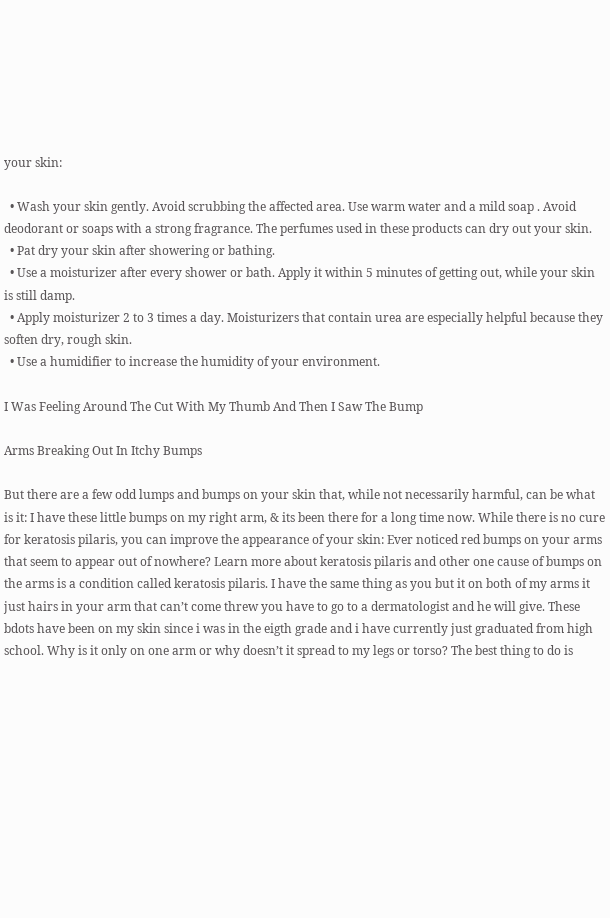your skin:

  • Wash your skin gently. Avoid scrubbing the affected area. Use warm water and a mild soap . Avoid deodorant or soaps with a strong fragrance. The perfumes used in these products can dry out your skin.
  • Pat dry your skin after showering or bathing.
  • Use a moisturizer after every shower or bath. Apply it within 5 minutes of getting out, while your skin is still damp.
  • Apply moisturizer 2 to 3 times a day. Moisturizers that contain urea are especially helpful because they soften dry, rough skin.
  • Use a humidifier to increase the humidity of your environment.

I Was Feeling Around The Cut With My Thumb And Then I Saw The Bump

Arms Breaking Out In Itchy Bumps

But there are a few odd lumps and bumps on your skin that, while not necessarily harmful, can be what is it: I have these little bumps on my right arm, & its been there for a long time now. While there is no cure for keratosis pilaris, you can improve the appearance of your skin: Ever noticed red bumps on your arms that seem to appear out of nowhere? Learn more about keratosis pilaris and other one cause of bumps on the arms is a condition called keratosis pilaris. I have the same thing as you but it on both of my arms it just hairs in your arm that can’t come threw you have to go to a dermatologist and he will give. These bdots have been on my skin since i was in the eigth grade and i have currently just graduated from high school. Why is it only on one arm or why doesn’t it spread to my legs or torso? The best thing to do is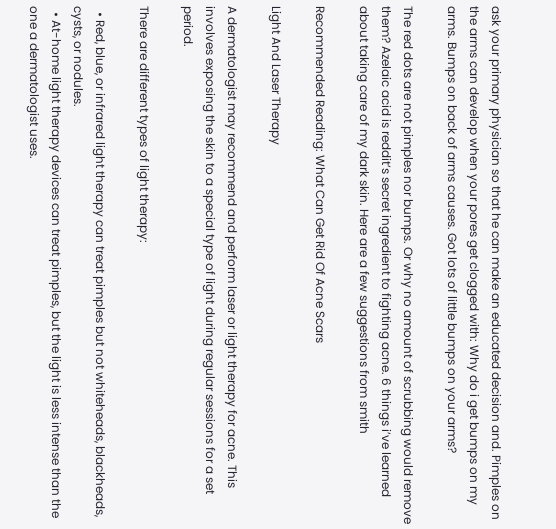ask your primary physician so that he can make an educated decision and. Pimples on the arms can develop when your pores get clogged with: Why do i get bumps on my arms. Bumps on back of arms causes. Got lots of little bumps on your arms?

The red dots are not pimples nor bumps. Or why no amount of scrubbing would remove them? Azelaic acid is reddit’s secret ingredient to fighting acne. 6 things i’ve learned about taking care of my dark skin. Here are a few suggestions from smith

Recommended Reading: What Can Get Rid Of Acne Scars

Light And Laser Therapy

A dermatologist may recommend and perform laser or light therapy for acne. This involves exposing the skin to a special type of light during regular sessions for a set period.

There are different types of light therapy:

  • Red, blue, or infrared light therapy can treat pimples but not whiteheads, blackheads, cysts, or nodules.
  • At-home light therapy devices can treat pimples, but the light is less intense than the one a dermatologist uses.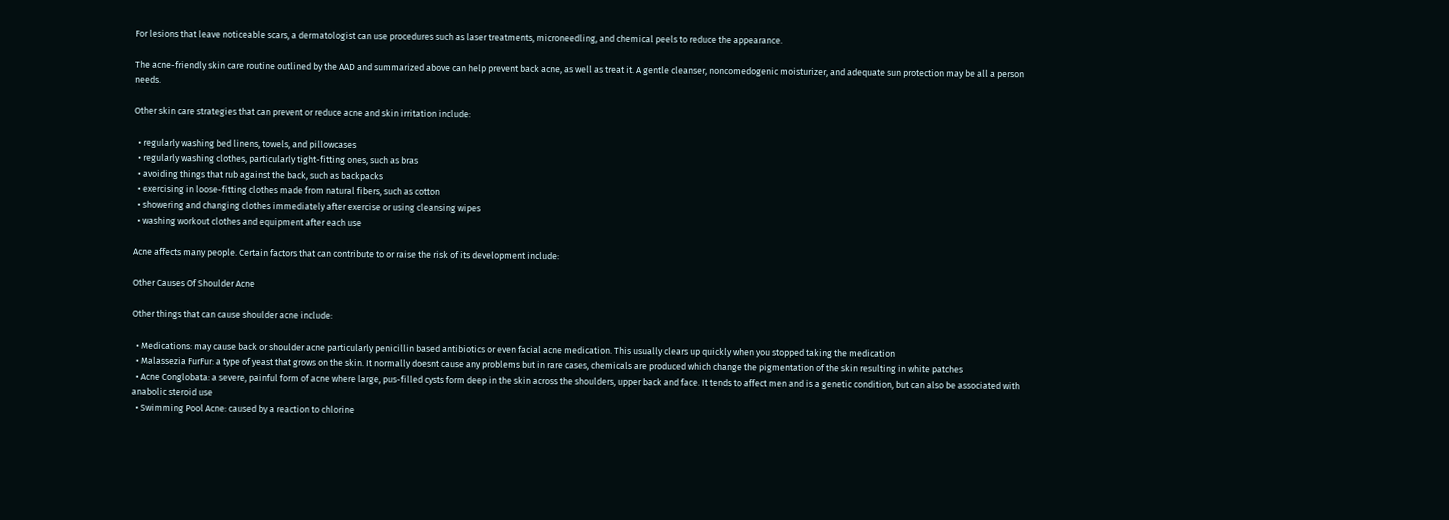For lesions that leave noticeable scars, a dermatologist can use procedures such as laser treatments, microneedling, and chemical peels to reduce the appearance.

The acne-friendly skin care routine outlined by the AAD and summarized above can help prevent back acne, as well as treat it. A gentle cleanser, noncomedogenic moisturizer, and adequate sun protection may be all a person needs.

Other skin care strategies that can prevent or reduce acne and skin irritation include:

  • regularly washing bed linens, towels, and pillowcases
  • regularly washing clothes, particularly tight-fitting ones, such as bras
  • avoiding things that rub against the back, such as backpacks
  • exercising in loose-fitting clothes made from natural fibers, such as cotton
  • showering and changing clothes immediately after exercise or using cleansing wipes
  • washing workout clothes and equipment after each use

Acne affects many people. Certain factors that can contribute to or raise the risk of its development include:

Other Causes Of Shoulder Acne

Other things that can cause shoulder acne include:

  • Medications: may cause back or shoulder acne particularly penicillin based antibiotics or even facial acne medication. This usually clears up quickly when you stopped taking the medication
  • Malassezia FurFur: a type of yeast that grows on the skin. It normally doesnt cause any problems but in rare cases, chemicals are produced which change the pigmentation of the skin resulting in white patches
  • Acne Conglobata: a severe, painful form of acne where large, pus-filled cysts form deep in the skin across the shoulders, upper back and face. It tends to affect men and is a genetic condition, but can also be associated with anabolic steroid use
  • Swimming Pool Acne: caused by a reaction to chlorine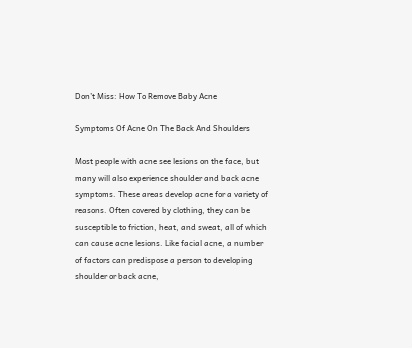Don’t Miss: How To Remove Baby Acne

Symptoms Of Acne On The Back And Shoulders

Most people with acne see lesions on the face, but many will also experience shoulder and back acne symptoms. These areas develop acne for a variety of reasons. Often covered by clothing, they can be susceptible to friction, heat, and sweat, all of which can cause acne lesions. Like facial acne, a number of factors can predispose a person to developing shoulder or back acne,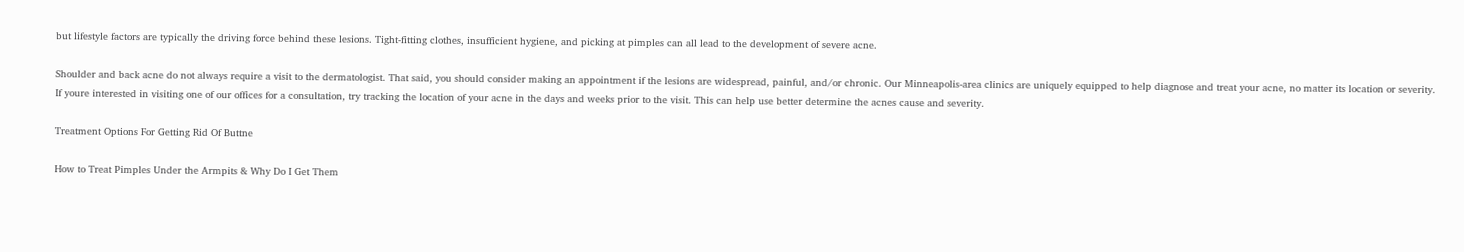but lifestyle factors are typically the driving force behind these lesions. Tight-fitting clothes, insufficient hygiene, and picking at pimples can all lead to the development of severe acne.

Shoulder and back acne do not always require a visit to the dermatologist. That said, you should consider making an appointment if the lesions are widespread, painful, and/or chronic. Our Minneapolis-area clinics are uniquely equipped to help diagnose and treat your acne, no matter its location or severity. If youre interested in visiting one of our offices for a consultation, try tracking the location of your acne in the days and weeks prior to the visit. This can help use better determine the acnes cause and severity.

Treatment Options For Getting Rid Of Buttne

How to Treat Pimples Under the Armpits & Why Do I Get Them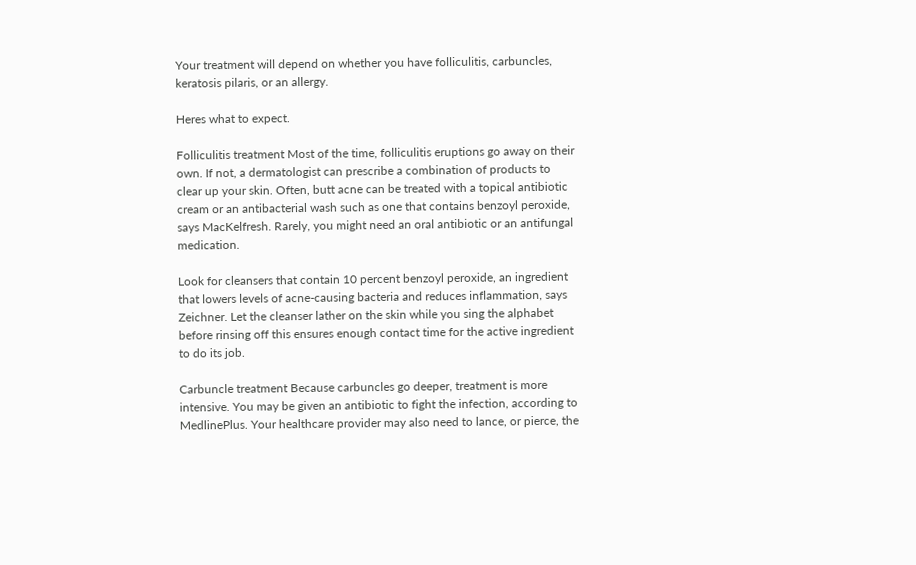Your treatment will depend on whether you have folliculitis, carbuncles, keratosis pilaris, or an allergy.

Heres what to expect.

Folliculitis treatment Most of the time, folliculitis eruptions go away on their own. If not, a dermatologist can prescribe a combination of products to clear up your skin. Often, butt acne can be treated with a topical antibiotic cream or an antibacterial wash such as one that contains benzoyl peroxide, says MacKelfresh. Rarely, you might need an oral antibiotic or an antifungal medication.

Look for cleansers that contain 10 percent benzoyl peroxide, an ingredient that lowers levels of acne-causing bacteria and reduces inflammation, says Zeichner. Let the cleanser lather on the skin while you sing the alphabet before rinsing off this ensures enough contact time for the active ingredient to do its job.

Carbuncle treatment Because carbuncles go deeper, treatment is more intensive. You may be given an antibiotic to fight the infection, according to MedlinePlus. Your healthcare provider may also need to lance, or pierce, the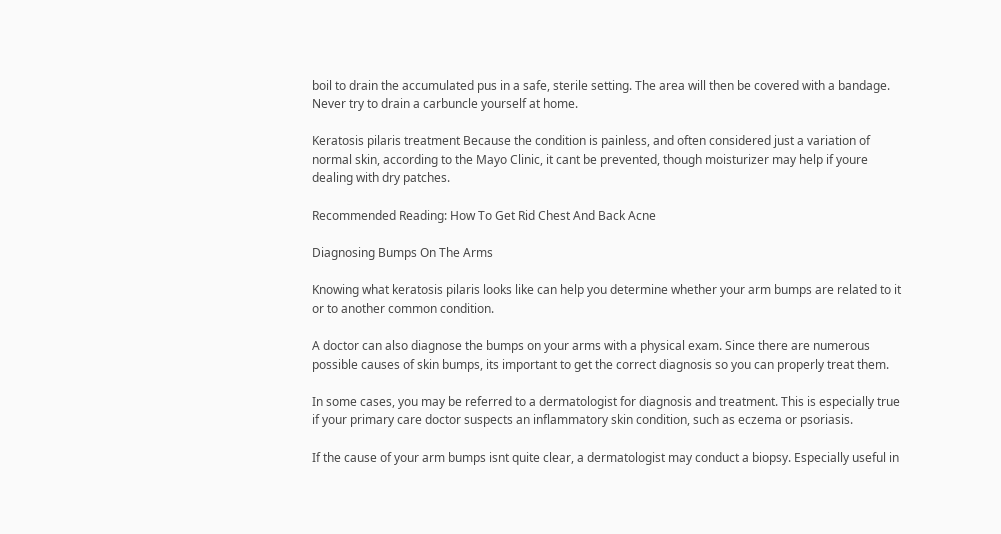boil to drain the accumulated pus in a safe, sterile setting. The area will then be covered with a bandage. Never try to drain a carbuncle yourself at home.

Keratosis pilaris treatment Because the condition is painless, and often considered just a variation of normal skin, according to the Mayo Clinic, it cant be prevented, though moisturizer may help if youre dealing with dry patches.

Recommended Reading: How To Get Rid Chest And Back Acne

Diagnosing Bumps On The Arms

Knowing what keratosis pilaris looks like can help you determine whether your arm bumps are related to it or to another common condition.

A doctor can also diagnose the bumps on your arms with a physical exam. Since there are numerous possible causes of skin bumps, its important to get the correct diagnosis so you can properly treat them.

In some cases, you may be referred to a dermatologist for diagnosis and treatment. This is especially true if your primary care doctor suspects an inflammatory skin condition, such as eczema or psoriasis.

If the cause of your arm bumps isnt quite clear, a dermatologist may conduct a biopsy. Especially useful in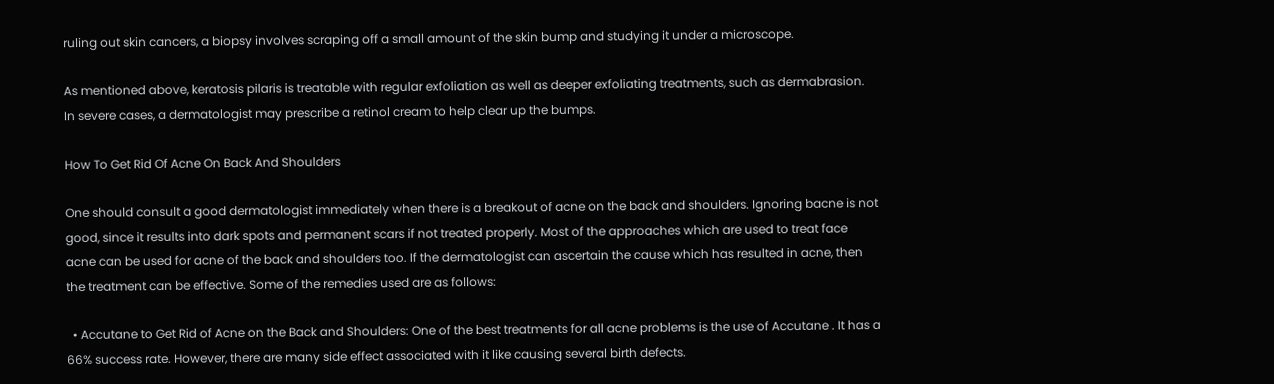ruling out skin cancers, a biopsy involves scraping off a small amount of the skin bump and studying it under a microscope.

As mentioned above, keratosis pilaris is treatable with regular exfoliation as well as deeper exfoliating treatments, such as dermabrasion. In severe cases, a dermatologist may prescribe a retinol cream to help clear up the bumps.

How To Get Rid Of Acne On Back And Shoulders

One should consult a good dermatologist immediately when there is a breakout of acne on the back and shoulders. Ignoring bacne is not good, since it results into dark spots and permanent scars if not treated properly. Most of the approaches which are used to treat face acne can be used for acne of the back and shoulders too. If the dermatologist can ascertain the cause which has resulted in acne, then the treatment can be effective. Some of the remedies used are as follows:

  • Accutane to Get Rid of Acne on the Back and Shoulders: One of the best treatments for all acne problems is the use of Accutane . It has a 66% success rate. However, there are many side effect associated with it like causing several birth defects.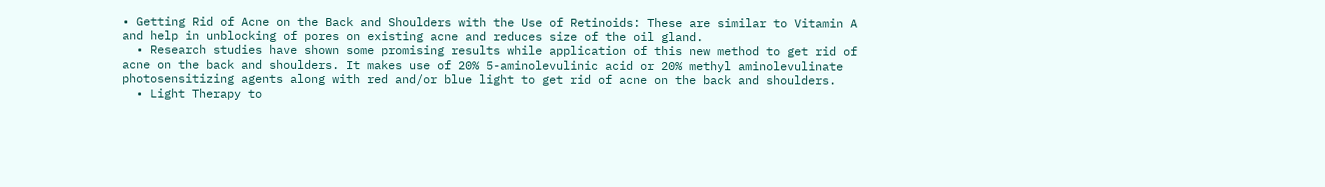• Getting Rid of Acne on the Back and Shoulders with the Use of Retinoids: These are similar to Vitamin A and help in unblocking of pores on existing acne and reduces size of the oil gland.
  • Research studies have shown some promising results while application of this new method to get rid of acne on the back and shoulders. It makes use of 20% 5-aminolevulinic acid or 20% methyl aminolevulinate photosensitizing agents along with red and/or blue light to get rid of acne on the back and shoulders.
  • Light Therapy to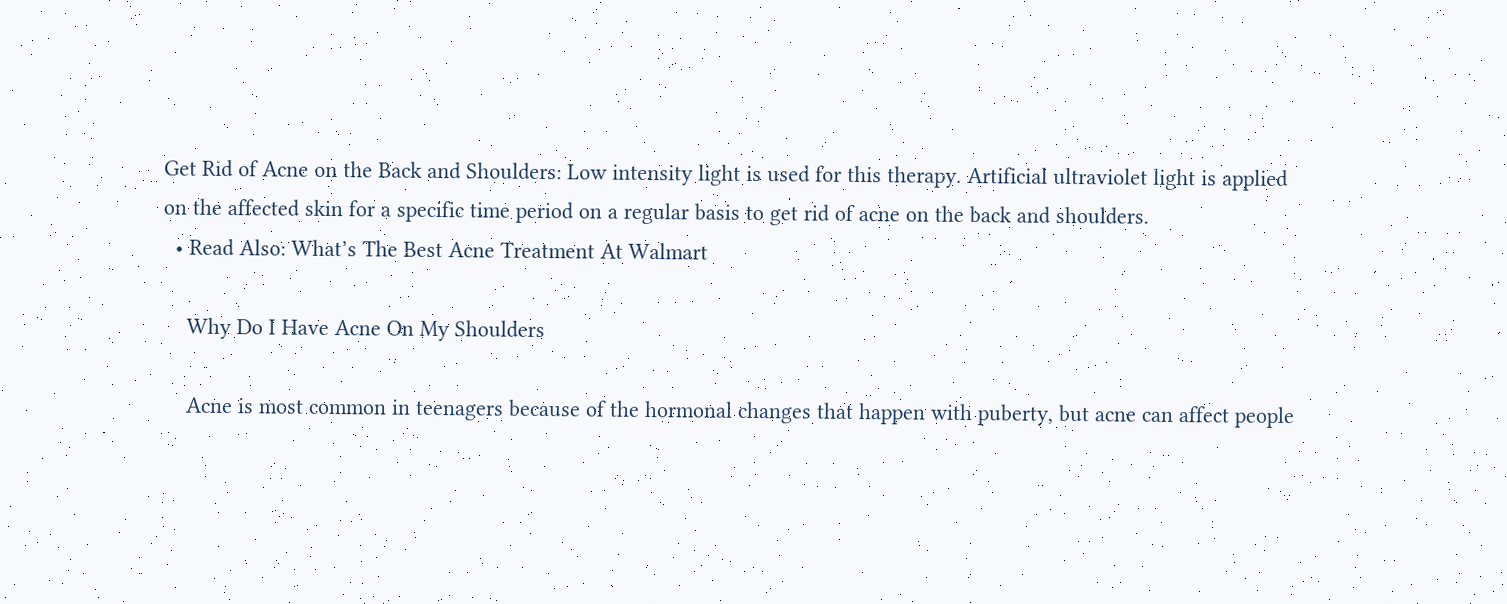Get Rid of Acne on the Back and Shoulders: Low intensity light is used for this therapy. Artificial ultraviolet light is applied on the affected skin for a specific time period on a regular basis to get rid of acne on the back and shoulders.
  • Read Also: What’s The Best Acne Treatment At Walmart

    Why Do I Have Acne On My Shoulders

    Acne is most common in teenagers because of the hormonal changes that happen with puberty, but acne can affect people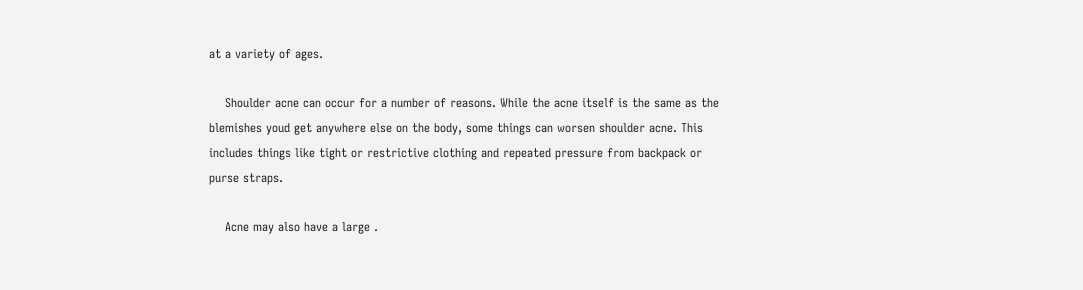at a variety of ages.

    Shoulder acne can occur for a number of reasons. While the acne itself is the same as the blemishes youd get anywhere else on the body, some things can worsen shoulder acne. This includes things like tight or restrictive clothing and repeated pressure from backpack or purse straps.

    Acne may also have a large .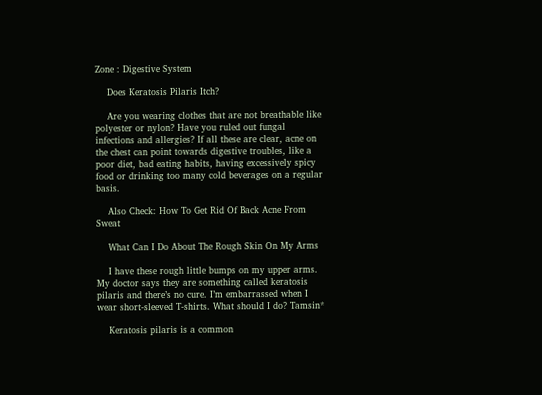Zone : Digestive System

    Does Keratosis Pilaris Itch?

    Are you wearing clothes that are not breathable like polyester or nylon? Have you ruled out fungal infections and allergies? If all these are clear, acne on the chest can point towards digestive troubles, like a poor diet, bad eating habits, having excessively spicy food or drinking too many cold beverages on a regular basis.

    Also Check: How To Get Rid Of Back Acne From Sweat

    What Can I Do About The Rough Skin On My Arms

    I have these rough little bumps on my upper arms. My doctor says they are something called keratosis pilaris and there’s no cure. I’m embarrassed when I wear short-sleeved T-shirts. What should I do? Tamsin*

    Keratosis pilaris is a common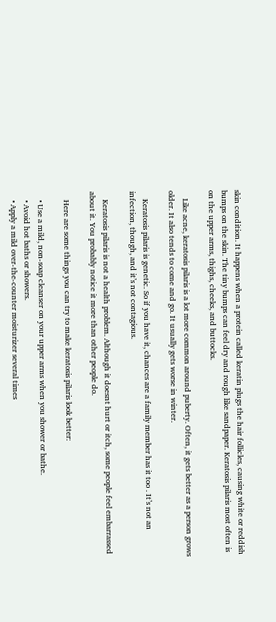skin condition. It happens when a protein called keratin plugs the hair follicles, causing white or reddish bumps on the skin. The tiny bumps can feel dry and rough like sandpaper. Keratosis pilaris most often is on the upper arms, thighs, cheeks, and buttocks.

    Like acne, keratosis pilaris is a lot more common around puberty. Often, it gets better as a person grows older. It also tends to come and go. It usually gets worse in winter.

    Keratosis pilaris is genetic. So if you have it, chances are a family member has it too . It’s not an infection, though, and it’s not contagious.

    Keratosis pilaris is not a health problem. Although it doesnt hurt or itch, some people feel embarrassed about it. You probably notice it more than other people do.

    Here are some things you can try to make keratosis pilaris look better:

    • Use a mild, non-soap cleanser on your upper arms when you shower or bathe.
    • Avoid hot baths or showers.
    • Apply a mild over-the-counter moisturizer several times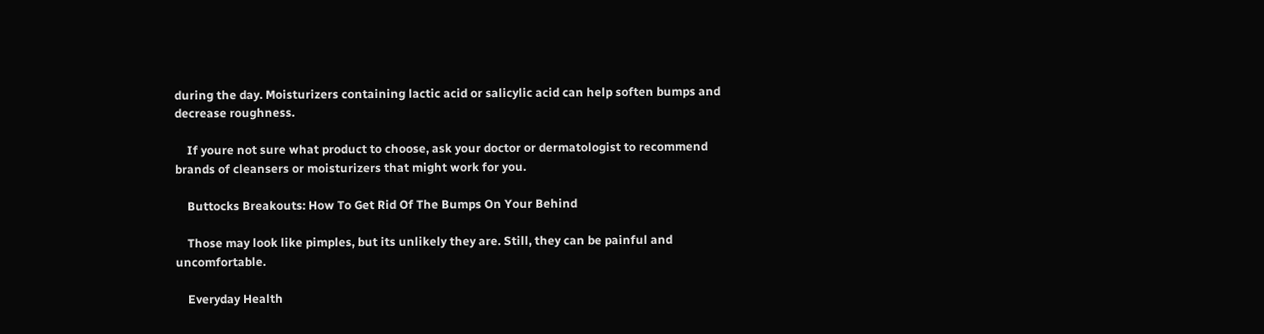during the day. Moisturizers containing lactic acid or salicylic acid can help soften bumps and decrease roughness.

    If youre not sure what product to choose, ask your doctor or dermatologist to recommend brands of cleansers or moisturizers that might work for you.

    Buttocks Breakouts: How To Get Rid Of The Bumps On Your Behind

    Those may look like pimples, but its unlikely they are. Still, they can be painful and uncomfortable.

    Everyday Health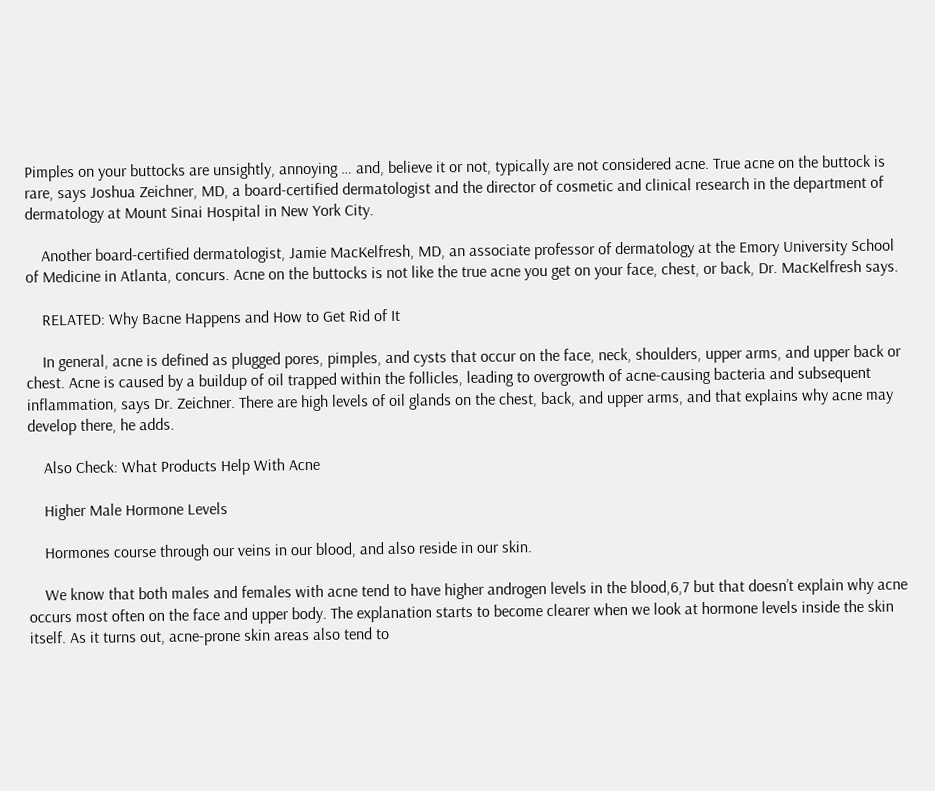Pimples on your buttocks are unsightly, annoying … and, believe it or not, typically are not considered acne. True acne on the buttock is rare, says Joshua Zeichner, MD, a board-certified dermatologist and the director of cosmetic and clinical research in the department of dermatology at Mount Sinai Hospital in New York City.

    Another board-certified dermatologist, Jamie MacKelfresh, MD, an associate professor of dermatology at the Emory University School of Medicine in Atlanta, concurs. Acne on the buttocks is not like the true acne you get on your face, chest, or back, Dr. MacKelfresh says.

    RELATED: Why Bacne Happens and How to Get Rid of It

    In general, acne is defined as plugged pores, pimples, and cysts that occur on the face, neck, shoulders, upper arms, and upper back or chest. Acne is caused by a buildup of oil trapped within the follicles, leading to overgrowth of acne-causing bacteria and subsequent inflammation, says Dr. Zeichner. There are high levels of oil glands on the chest, back, and upper arms, and that explains why acne may develop there, he adds.

    Also Check: What Products Help With Acne

    Higher Male Hormone Levels

    Hormones course through our veins in our blood, and also reside in our skin.

    We know that both males and females with acne tend to have higher androgen levels in the blood,6,7 but that doesn’t explain why acne occurs most often on the face and upper body. The explanation starts to become clearer when we look at hormone levels inside the skin itself. As it turns out, acne-prone skin areas also tend to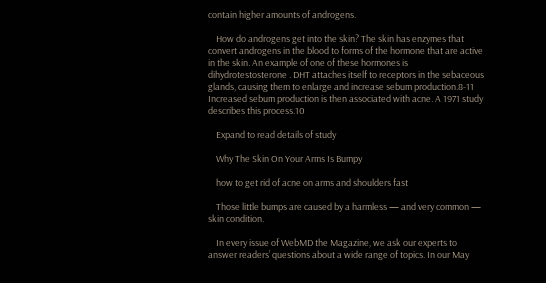contain higher amounts of androgens.

    How do androgens get into the skin? The skin has enzymes that convert androgens in the blood to forms of the hormone that are active in the skin. An example of one of these hormones is dihydrotestosterone . DHT attaches itself to receptors in the sebaceous glands, causing them to enlarge and increase sebum production.8-11 Increased sebum production is then associated with acne. A 1971 study describes this process.10

    Expand to read details of study

    Why The Skin On Your Arms Is Bumpy

    how to get rid of acne on arms and shoulders fast

    Those little bumps are caused by a harmless — and very common — skin condition.

    In every issue of WebMD the Magazine, we ask our experts to answer readers’ questions about a wide range of topics. In our May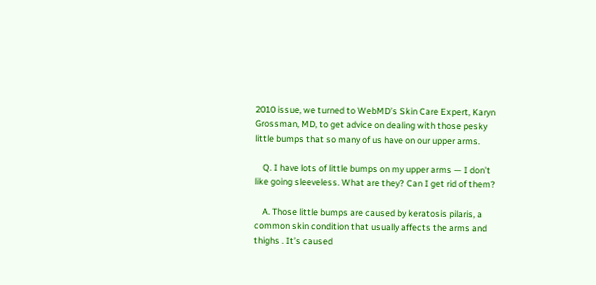2010 issue, we turned to WebMD’s Skin Care Expert, Karyn Grossman, MD, to get advice on dealing with those pesky little bumps that so many of us have on our upper arms.

    Q. I have lots of little bumps on my upper arms — I don’t like going sleeveless. What are they? Can I get rid of them?

    A. Those little bumps are caused by keratosis pilaris, a common skin condition that usually affects the arms and thighs . It’s caused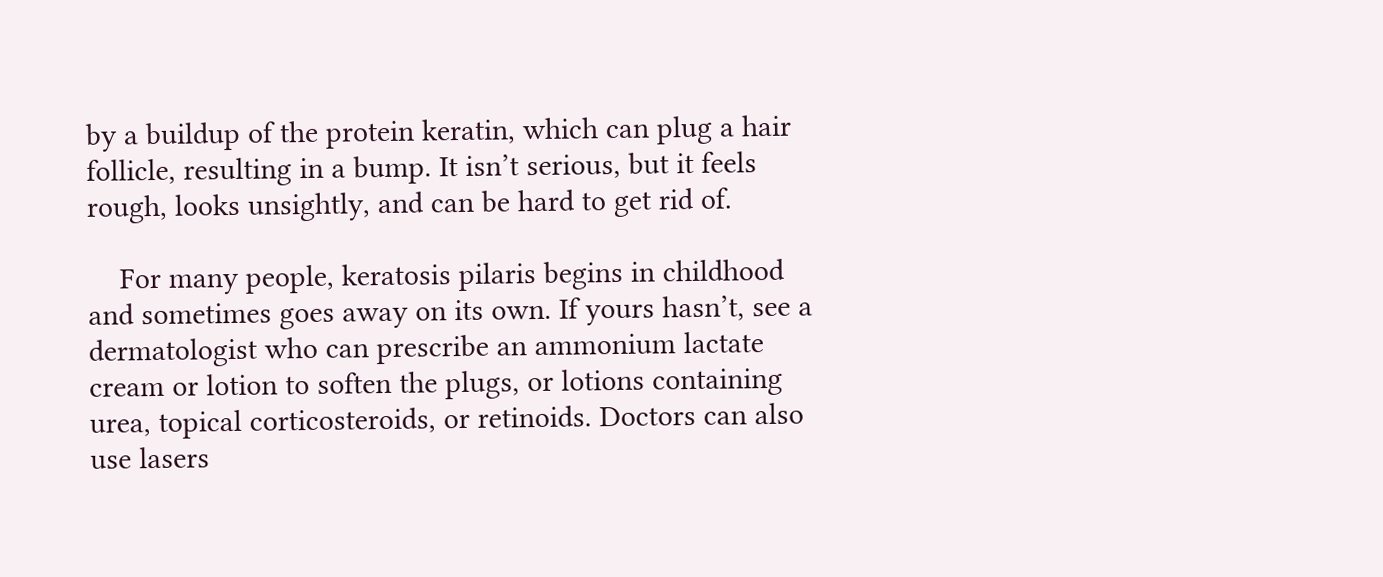by a buildup of the protein keratin, which can plug a hair follicle, resulting in a bump. It isn’t serious, but it feels rough, looks unsightly, and can be hard to get rid of.

    For many people, keratosis pilaris begins in childhood and sometimes goes away on its own. If yours hasn’t, see a dermatologist who can prescribe an ammonium lactate cream or lotion to soften the plugs, or lotions containing urea, topical corticosteroids, or retinoids. Doctors can also use lasers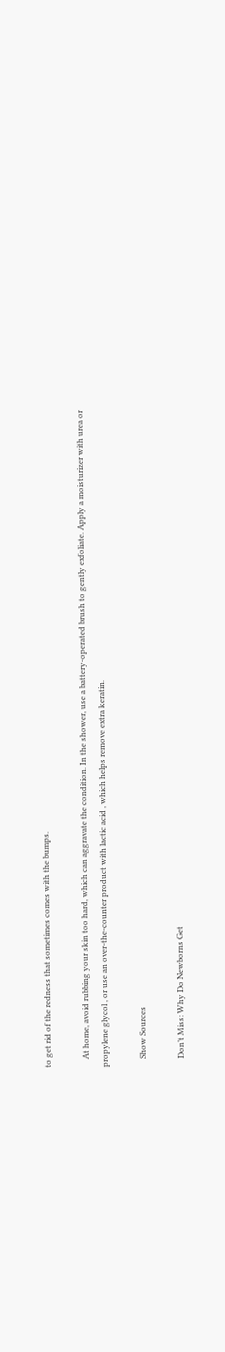to get rid of the redness that sometimes comes with the bumps.

    At home, avoid rubbing your skin too hard, which can aggravate the condition. In the shower, use a battery-operated brush to gently exfoliate. Apply a moisturizer with urea or propylene glycol , or use an over-the-counter product with lactic acid , which helps remove extra keratin.

    Show Sources

    Don’t Miss: Why Do Newborns Get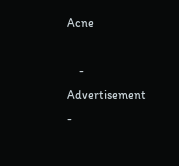Acne

    - Advertisement -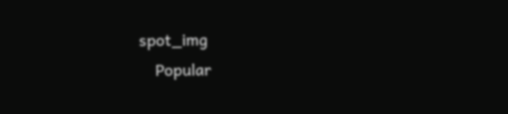spot_img
    Popular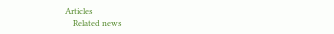Articles
    Related news